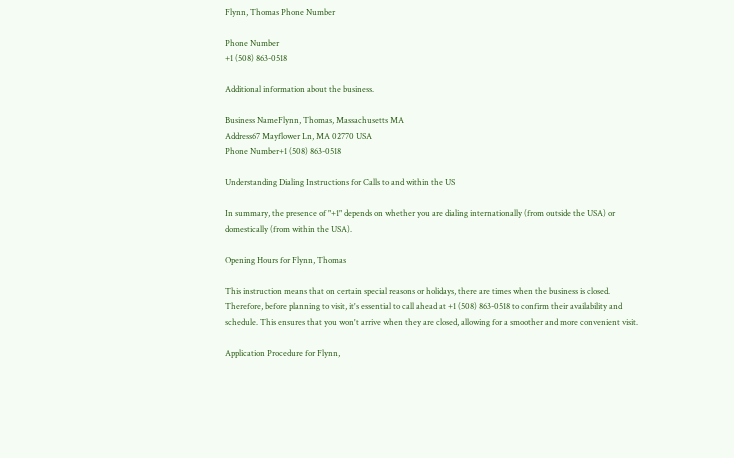Flynn, Thomas Phone Number

Phone Number
+1 (508) 863-0518

Additional information about the business.

Business NameFlynn, Thomas, Massachusetts MA
Address67 Mayflower Ln, MA 02770 USA
Phone Number+1 (508) 863-0518

Understanding Dialing Instructions for Calls to and within the US

In summary, the presence of "+1" depends on whether you are dialing internationally (from outside the USA) or domestically (from within the USA).

Opening Hours for Flynn, Thomas

This instruction means that on certain special reasons or holidays, there are times when the business is closed. Therefore, before planning to visit, it's essential to call ahead at +1 (508) 863-0518 to confirm their availability and schedule. This ensures that you won't arrive when they are closed, allowing for a smoother and more convenient visit.

Application Procedure for Flynn,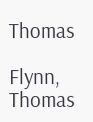Thomas

Flynn, Thomas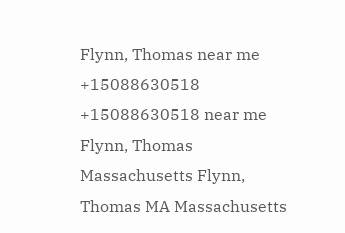Flynn, Thomas near me +15088630518 +15088630518 near me Flynn, Thomas Massachusetts Flynn, Thomas MA Massachusetts